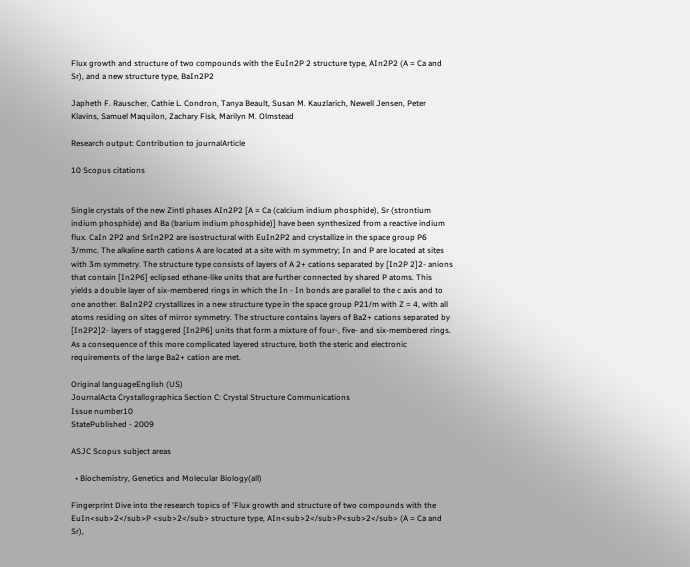Flux growth and structure of two compounds with the EuIn2P 2 structure type, AIn2P2 (A = Ca and Sr), and a new structure type, BaIn2P2

Japheth F. Rauscher, Cathie L. Condron, Tanya Beault, Susan M. Kauzlarich, Newell Jensen, Peter Klavins, Samuel Maquilon, Zachary Fisk, Marilyn M. Olmstead

Research output: Contribution to journalArticle

10 Scopus citations


Single crystals of the new Zintl phases AIn2P2 [A = Ca (calcium indium phosphide), Sr (strontium indium phosphide) and Ba (barium indium phosphide)] have been synthesized from a reactive indium flux. CaIn 2P2 and SrIn2P2 are isostructural with EuIn2P2 and crystallize in the space group P6 3/mmc. The alkaline earth cations A are located at a site with m symmetry; In and P are located at sites with 3m symmetry. The structure type consists of layers of A 2+ cations separated by [In2P 2]2- anions that contain [In2P6] eclipsed ethane-like units that are further connected by shared P atoms. This yields a double layer of six-membered rings in which the In - In bonds are parallel to the c axis and to one another. BaIn2P2 crystallizes in a new structure type in the space group P21/m with Z = 4, with all atoms residing on sites of mirror symmetry. The structure contains layers of Ba2+ cations separated by [In2P2]2- layers of staggered [In2P6] units that form a mixture of four-, five- and six-membered rings. As a consequence of this more complicated layered structure, both the steric and electronic requirements of the large Ba2+ cation are met.

Original languageEnglish (US)
JournalActa Crystallographica Section C: Crystal Structure Communications
Issue number10
StatePublished - 2009

ASJC Scopus subject areas

  • Biochemistry, Genetics and Molecular Biology(all)

Fingerprint Dive into the research topics of 'Flux growth and structure of two compounds with the EuIn<sub>2</sub>P <sub>2</sub> structure type, AIn<sub>2</sub>P<sub>2</sub> (A = Ca and Sr),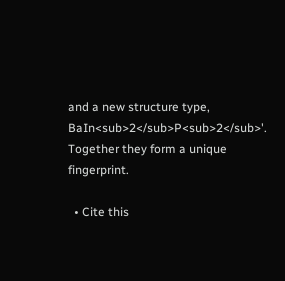and a new structure type, BaIn<sub>2</sub>P<sub>2</sub>'. Together they form a unique fingerprint.

  • Cite this